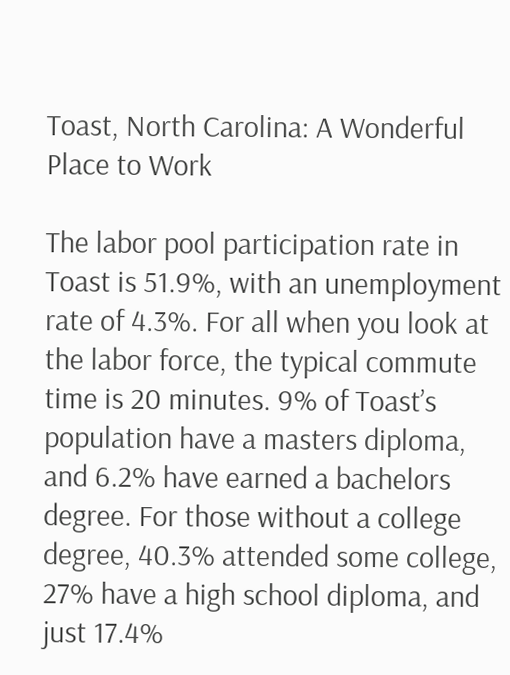Toast, North Carolina: A Wonderful Place to Work

The labor pool participation rate in Toast is 51.9%, with an unemployment rate of 4.3%. For all when you look at the labor force, the typical commute time is 20 minutes. 9% of Toast’s population have a masters diploma, and 6.2% have earned a bachelors degree. For those without a college degree, 40.3% attended some college, 27% have a high school diploma, and just 17.4%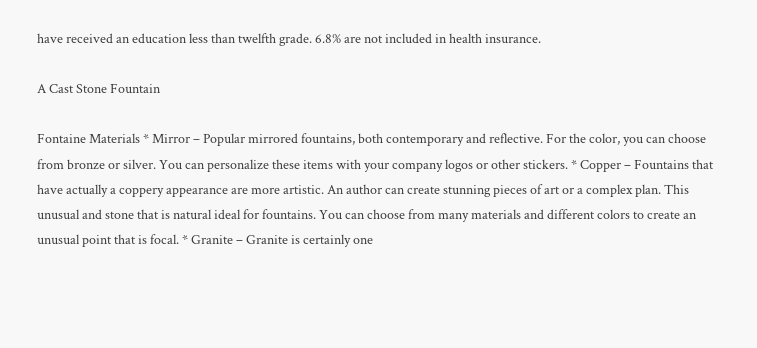have received an education less than twelfth grade. 6.8% are not included in health insurance.

A Cast Stone Fountain

Fontaine Materials * Mirror – Popular mirrored fountains, both contemporary and reflective. For the color, you can choose from bronze or silver. You can personalize these items with your company logos or other stickers. * Copper – Fountains that have actually a coppery appearance are more artistic. An author can create stunning pieces of art or a complex plan. This unusual and stone that is natural ideal for fountains. You can choose from many materials and different colors to create an unusual point that is focal. * Granite – Granite is certainly one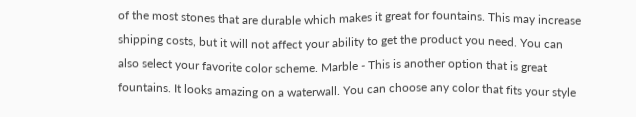of the most stones that are durable which makes it great for fountains. This may increase shipping costs, but it will not affect your ability to get the product you need. You can also select your favorite color scheme. Marble - This is another option that is great fountains. It looks amazing on a waterwall. You can choose any color that fits your style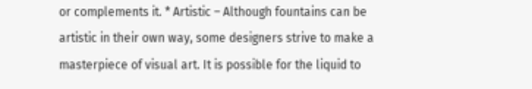or complements it. * Artistic – Although fountains can be artistic in their own way, some designers strive to make a masterpiece of visual art. It is possible for the liquid to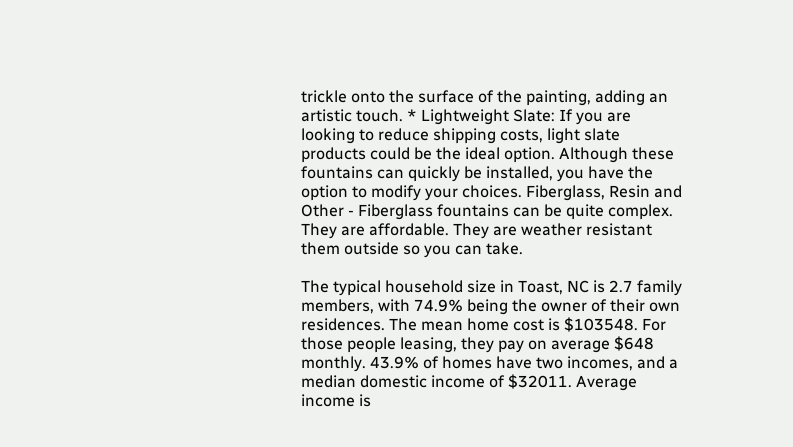trickle onto the surface of the painting, adding an artistic touch. * Lightweight Slate: If you are looking to reduce shipping costs, light slate products could be the ideal option. Although these fountains can quickly be installed, you have the option to modify your choices. Fiberglass, Resin and Other - Fiberglass fountains can be quite complex. They are affordable. They are weather resistant them outside so you can take.

The typical household size in Toast, NC is 2.7 family members, with 74.9% being the owner of their own residences. The mean home cost is $103548. For those people leasing, they pay on average $648 monthly. 43.9% of homes have two incomes, and a median domestic income of $32011. Average income is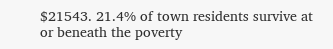$21543. 21.4% of town residents survive at or beneath the poverty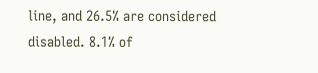line, and 26.5% are considered disabled. 8.1% of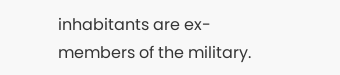inhabitants are ex-members of the military.